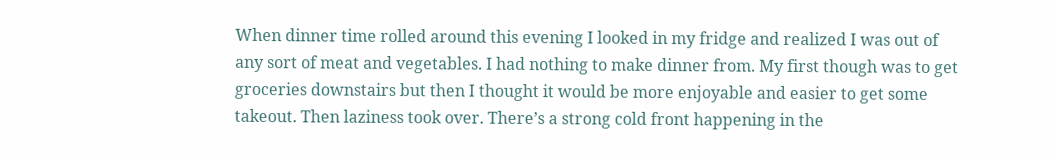When dinner time rolled around this evening I looked in my fridge and realized I was out of any sort of meat and vegetables. I had nothing to make dinner from. My first though was to get groceries downstairs but then I thought it would be more enjoyable and easier to get some takeout. Then laziness took over. There’s a strong cold front happening in the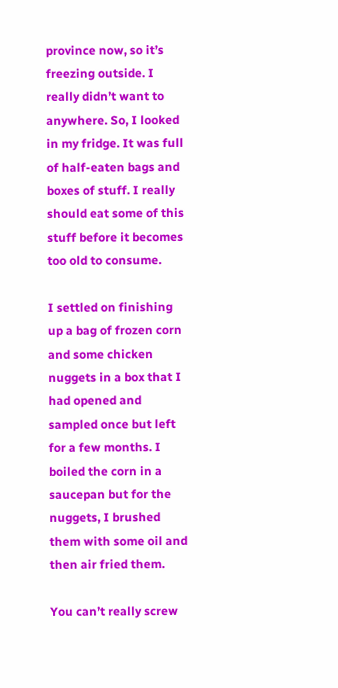province now, so it’s freezing outside. I really didn’t want to anywhere. So, I looked in my fridge. It was full of half-eaten bags and boxes of stuff. I really should eat some of this stuff before it becomes too old to consume.

I settled on finishing up a bag of frozen corn and some chicken nuggets in a box that I had opened and sampled once but left for a few months. I boiled the corn in a saucepan but for the nuggets, I brushed them with some oil and then air fried them.

You can’t really screw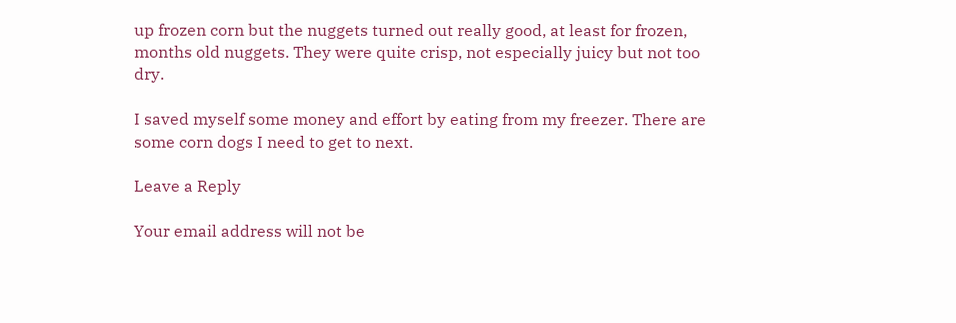up frozen corn but the nuggets turned out really good, at least for frozen, months old nuggets. They were quite crisp, not especially juicy but not too dry.

I saved myself some money and effort by eating from my freezer. There are some corn dogs I need to get to next.

Leave a Reply

Your email address will not be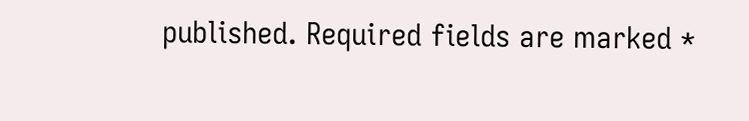published. Required fields are marked *